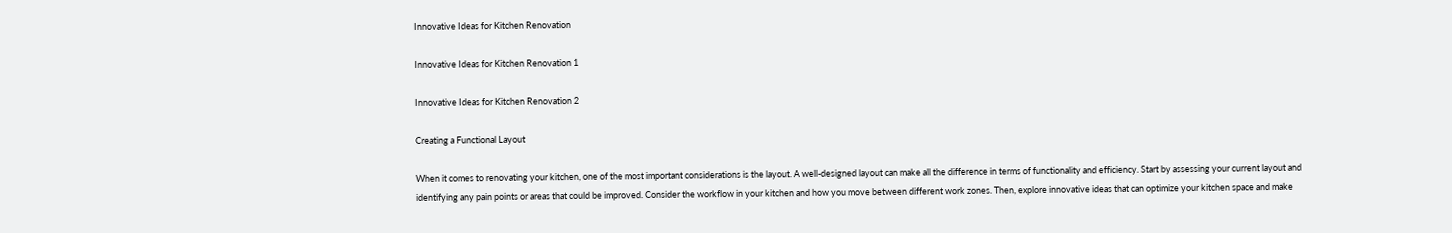Innovative Ideas for Kitchen Renovation

Innovative Ideas for Kitchen Renovation 1

Innovative Ideas for Kitchen Renovation 2

Creating a Functional Layout

When it comes to renovating your kitchen, one of the most important considerations is the layout. A well-designed layout can make all the difference in terms of functionality and efficiency. Start by assessing your current layout and identifying any pain points or areas that could be improved. Consider the workflow in your kitchen and how you move between different work zones. Then, explore innovative ideas that can optimize your kitchen space and make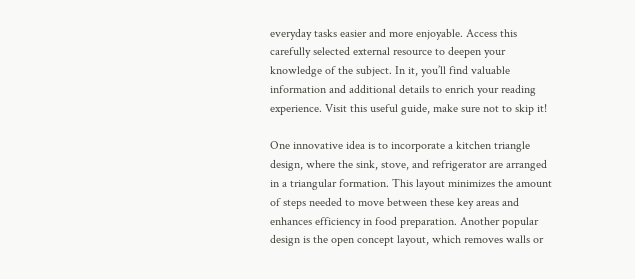everyday tasks easier and more enjoyable. Access this carefully selected external resource to deepen your knowledge of the subject. In it, you’ll find valuable information and additional details to enrich your reading experience. Visit this useful guide, make sure not to skip it!

One innovative idea is to incorporate a kitchen triangle design, where the sink, stove, and refrigerator are arranged in a triangular formation. This layout minimizes the amount of steps needed to move between these key areas and enhances efficiency in food preparation. Another popular design is the open concept layout, which removes walls or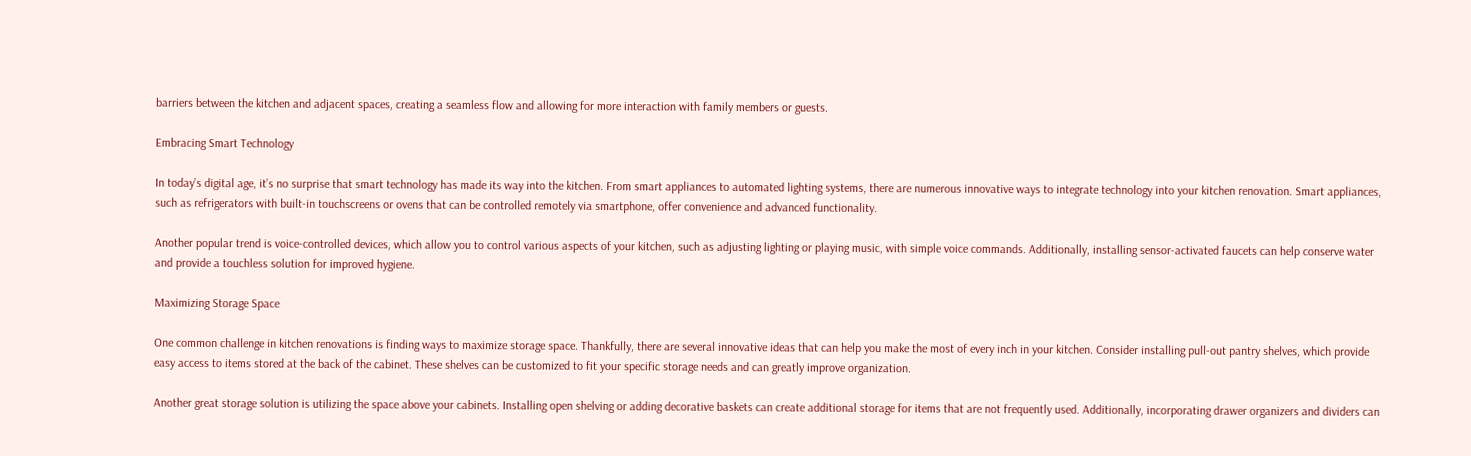barriers between the kitchen and adjacent spaces, creating a seamless flow and allowing for more interaction with family members or guests.

Embracing Smart Technology

In today’s digital age, it’s no surprise that smart technology has made its way into the kitchen. From smart appliances to automated lighting systems, there are numerous innovative ways to integrate technology into your kitchen renovation. Smart appliances, such as refrigerators with built-in touchscreens or ovens that can be controlled remotely via smartphone, offer convenience and advanced functionality.

Another popular trend is voice-controlled devices, which allow you to control various aspects of your kitchen, such as adjusting lighting or playing music, with simple voice commands. Additionally, installing sensor-activated faucets can help conserve water and provide a touchless solution for improved hygiene.

Maximizing Storage Space

One common challenge in kitchen renovations is finding ways to maximize storage space. Thankfully, there are several innovative ideas that can help you make the most of every inch in your kitchen. Consider installing pull-out pantry shelves, which provide easy access to items stored at the back of the cabinet. These shelves can be customized to fit your specific storage needs and can greatly improve organization.

Another great storage solution is utilizing the space above your cabinets. Installing open shelving or adding decorative baskets can create additional storage for items that are not frequently used. Additionally, incorporating drawer organizers and dividers can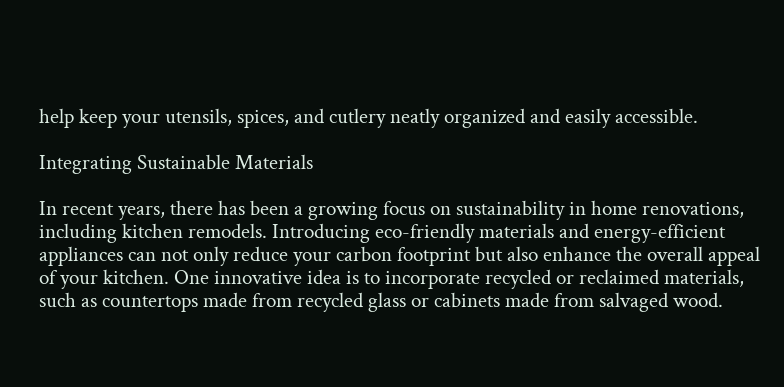help keep your utensils, spices, and cutlery neatly organized and easily accessible.

Integrating Sustainable Materials

In recent years, there has been a growing focus on sustainability in home renovations, including kitchen remodels. Introducing eco-friendly materials and energy-efficient appliances can not only reduce your carbon footprint but also enhance the overall appeal of your kitchen. One innovative idea is to incorporate recycled or reclaimed materials, such as countertops made from recycled glass or cabinets made from salvaged wood.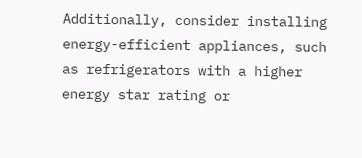Additionally, consider installing energy-efficient appliances, such as refrigerators with a higher energy star rating or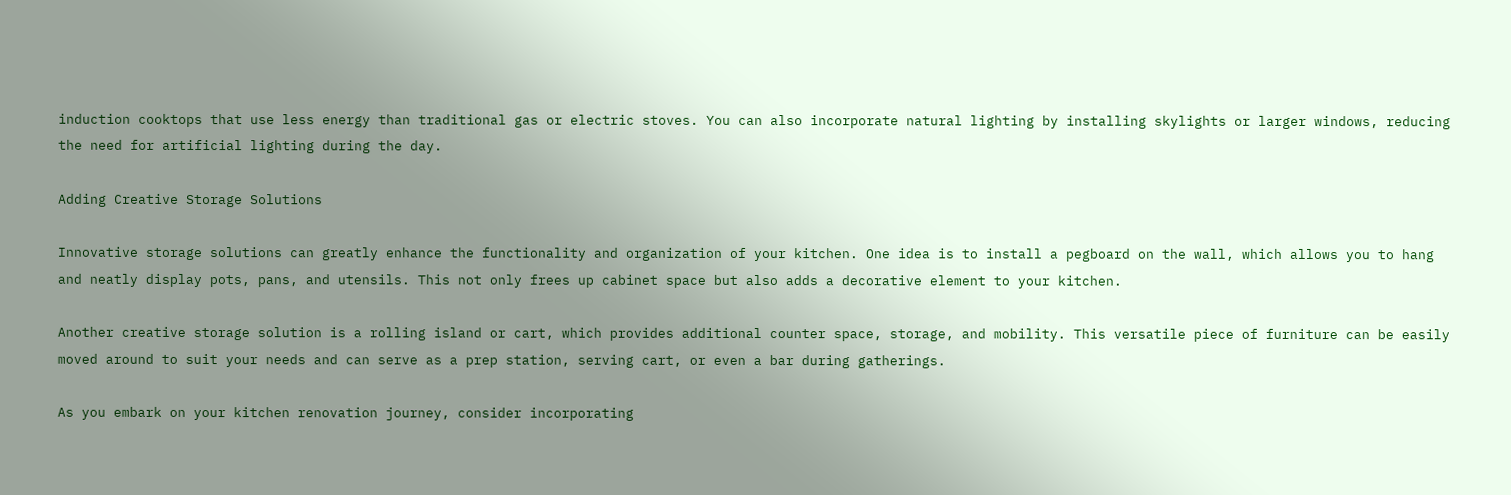induction cooktops that use less energy than traditional gas or electric stoves. You can also incorporate natural lighting by installing skylights or larger windows, reducing the need for artificial lighting during the day.

Adding Creative Storage Solutions

Innovative storage solutions can greatly enhance the functionality and organization of your kitchen. One idea is to install a pegboard on the wall, which allows you to hang and neatly display pots, pans, and utensils. This not only frees up cabinet space but also adds a decorative element to your kitchen.

Another creative storage solution is a rolling island or cart, which provides additional counter space, storage, and mobility. This versatile piece of furniture can be easily moved around to suit your needs and can serve as a prep station, serving cart, or even a bar during gatherings.

As you embark on your kitchen renovation journey, consider incorporating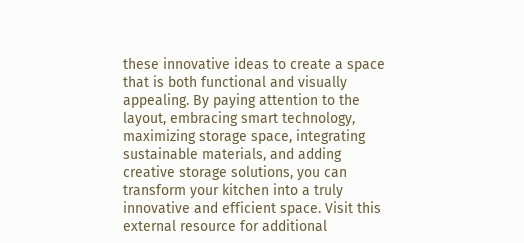these innovative ideas to create a space that is both functional and visually appealing. By paying attention to the layout, embracing smart technology, maximizing storage space, integrating sustainable materials, and adding creative storage solutions, you can transform your kitchen into a truly innovative and efficient space. Visit this external resource for additional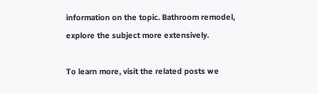information on the topic. Bathroom remodel, explore the subject more extensively.

To learn more, visit the related posts we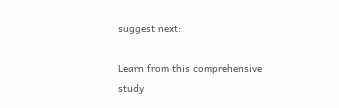suggest next:

Learn from this comprehensive study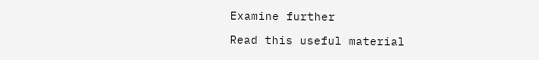Examine further

Read this useful material